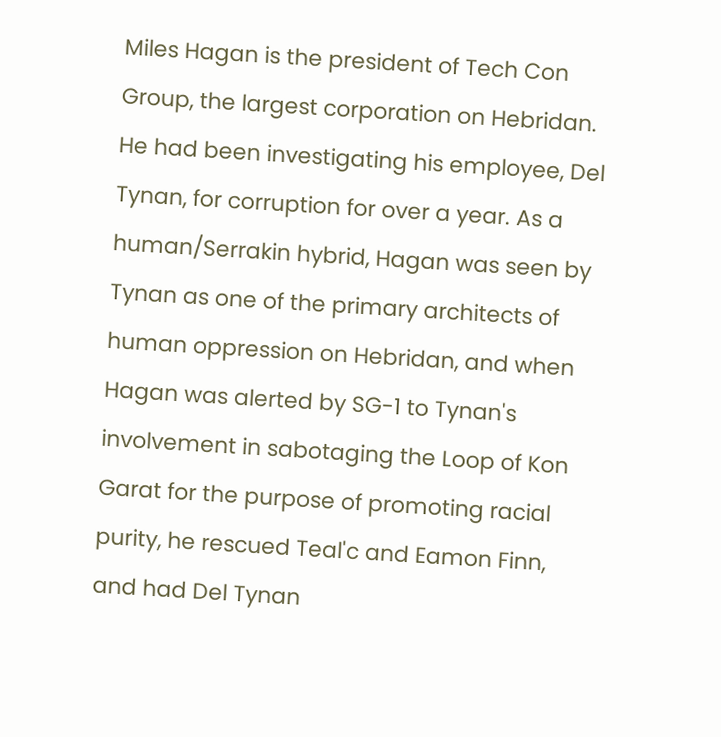Miles Hagan is the president of Tech Con Group, the largest corporation on Hebridan. He had been investigating his employee, Del Tynan, for corruption for over a year. As a human/Serrakin hybrid, Hagan was seen by Tynan as one of the primary architects of human oppression on Hebridan, and when Hagan was alerted by SG-1 to Tynan's involvement in sabotaging the Loop of Kon Garat for the purpose of promoting racial purity, he rescued Teal'c and Eamon Finn, and had Del Tynan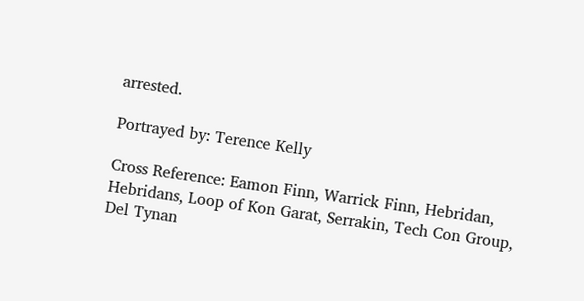arrested.

Portrayed by: Terence Kelly

Cross Reference: Eamon Finn, Warrick Finn, Hebridan, Hebridans, Loop of Kon Garat, Serrakin, Tech Con Group, Del Tynan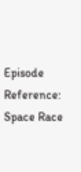Episode Reference: Space Race